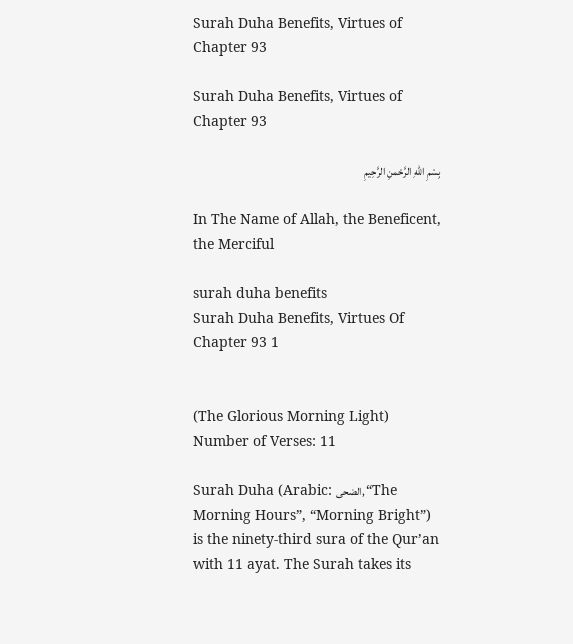Surah Duha Benefits, Virtues of Chapter 93

Surah Duha Benefits, Virtues of Chapter 93

بِسْمِ اللهِ الرَّحْمنِ الرَّحِيمِ

In The Name of Allah, the Beneficent, the Merciful

surah duha benefits
Surah Duha Benefits, Virtues Of Chapter 93 1


(The Glorious Morning Light) Number of Verses: 11

Surah Duha (Arabic: الضحى, “The Morning Hours”, “Morning Bright”) is the ninety-third sura of the Qur’an with 11 ayat. The Surah takes its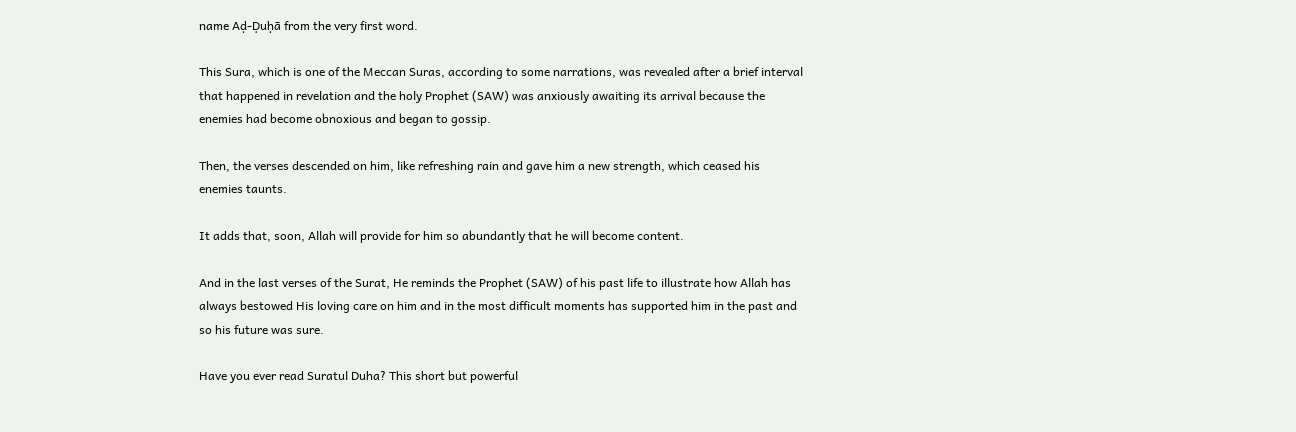name Aḍ-Ḍuḥā from the very first word.

This Sura, which is one of the Meccan Suras, according to some narrations, was revealed after a brief interval that happened in revelation and the holy Prophet (SAW) was anxiously awaiting its arrival because the enemies had become obnoxious and began to gossip.

Then, the verses descended on him, like refreshing rain and gave him a new strength, which ceased his enemies taunts.

It adds that, soon, Allah will provide for him so abundantly that he will become content.

And in the last verses of the Surat, He reminds the Prophet (SAW) of his past life to illustrate how Allah has always bestowed His loving care on him and in the most difficult moments has supported him in the past and so his future was sure.

Have you ever read Suratul Duha? This short but powerful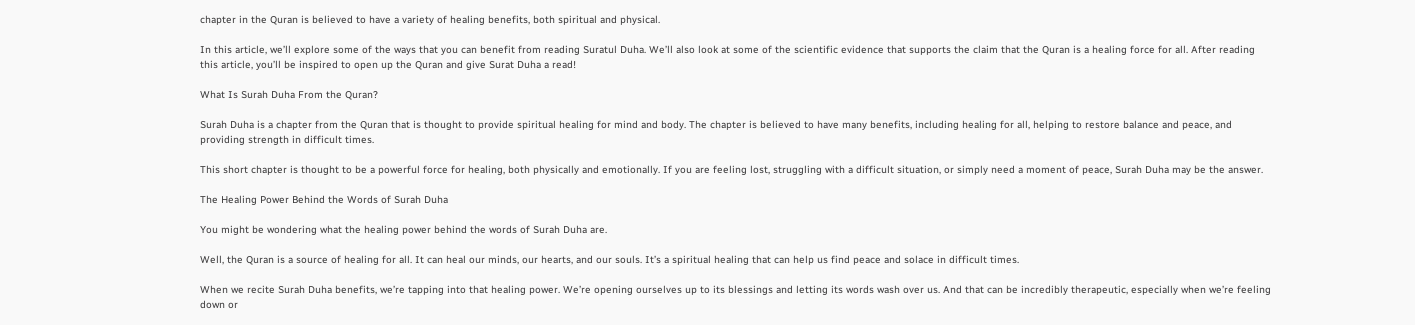chapter in the Quran is believed to have a variety of healing benefits, both spiritual and physical.

In this article, we’ll explore some of the ways that you can benefit from reading Suratul Duha. We’ll also look at some of the scientific evidence that supports the claim that the Quran is a healing force for all. After reading this article, you’ll be inspired to open up the Quran and give Surat Duha a read!

What Is Surah Duha From the Quran?

Surah Duha is a chapter from the Quran that is thought to provide spiritual healing for mind and body. The chapter is believed to have many benefits, including healing for all, helping to restore balance and peace, and providing strength in difficult times.

This short chapter is thought to be a powerful force for healing, both physically and emotionally. If you are feeling lost, struggling with a difficult situation, or simply need a moment of peace, Surah Duha may be the answer.

The Healing Power Behind the Words of Surah Duha

You might be wondering what the healing power behind the words of Surah Duha are.

Well, the Quran is a source of healing for all. It can heal our minds, our hearts, and our souls. It’s a spiritual healing that can help us find peace and solace in difficult times.

When we recite Surah Duha benefits, we’re tapping into that healing power. We’re opening ourselves up to its blessings and letting its words wash over us. And that can be incredibly therapeutic, especially when we’re feeling down or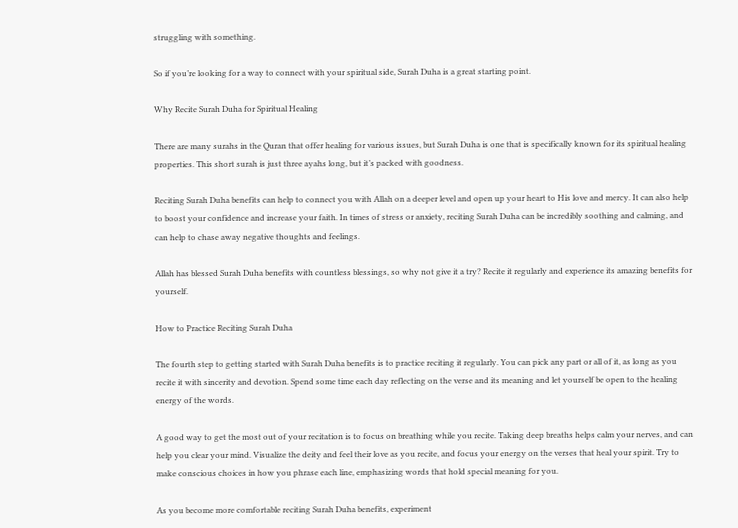struggling with something.

So if you’re looking for a way to connect with your spiritual side, Surah Duha is a great starting point.

Why Recite Surah Duha for Spiritual Healing

There are many surahs in the Quran that offer healing for various issues, but Surah Duha is one that is specifically known for its spiritual healing properties. This short surah is just three ayahs long, but it’s packed with goodness.

Reciting Surah Duha benefits can help to connect you with Allah on a deeper level and open up your heart to His love and mercy. It can also help to boost your confidence and increase your faith. In times of stress or anxiety, reciting Surah Duha can be incredibly soothing and calming, and can help to chase away negative thoughts and feelings.

Allah has blessed Surah Duha benefits with countless blessings, so why not give it a try? Recite it regularly and experience its amazing benefits for yourself.

How to Practice Reciting Surah Duha

The fourth step to getting started with Surah Duha benefits is to practice reciting it regularly. You can pick any part or all of it, as long as you recite it with sincerity and devotion. Spend some time each day reflecting on the verse and its meaning and let yourself be open to the healing energy of the words.

A good way to get the most out of your recitation is to focus on breathing while you recite. Taking deep breaths helps calm your nerves, and can help you clear your mind. Visualize the deity and feel their love as you recite, and focus your energy on the verses that heal your spirit. Try to make conscious choices in how you phrase each line, emphasizing words that hold special meaning for you.

As you become more comfortable reciting Surah Duha benefits, experiment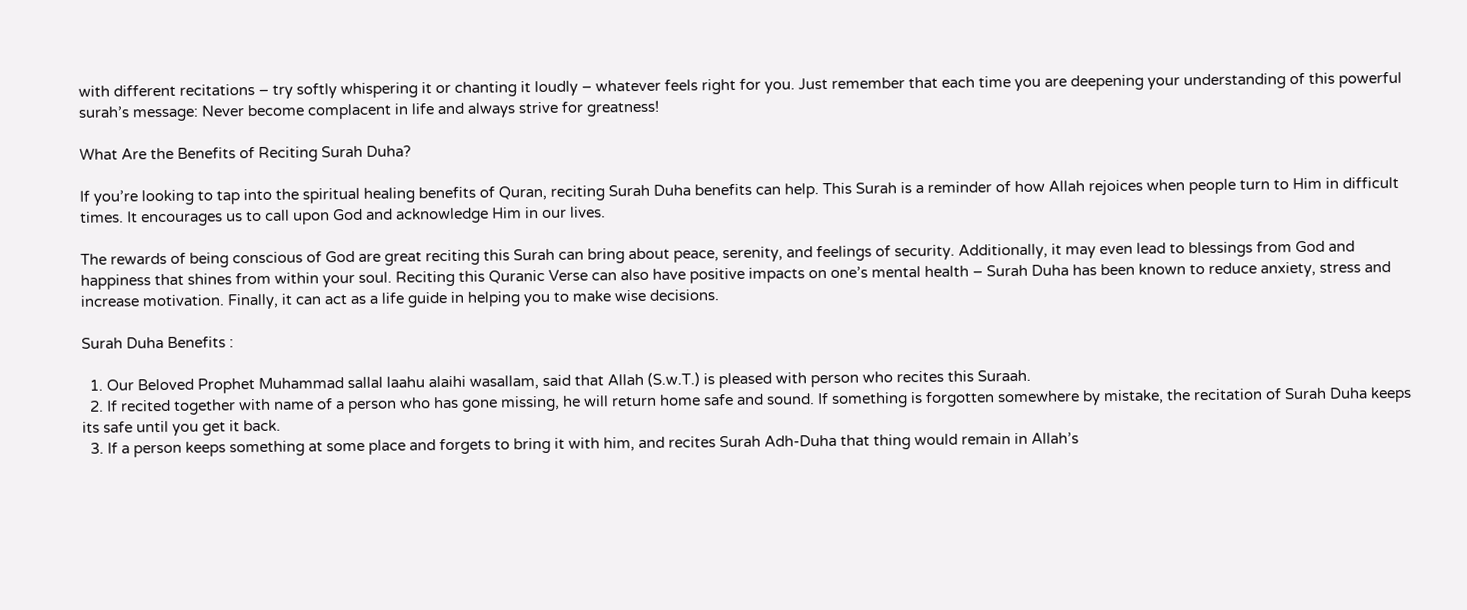with different recitations – try softly whispering it or chanting it loudly – whatever feels right for you. Just remember that each time you are deepening your understanding of this powerful surah’s message: Never become complacent in life and always strive for greatness!

What Are the Benefits of Reciting Surah Duha?

If you’re looking to tap into the spiritual healing benefits of Quran, reciting Surah Duha benefits can help. This Surah is a reminder of how Allah rejoices when people turn to Him in difficult times. It encourages us to call upon God and acknowledge Him in our lives.

The rewards of being conscious of God are great reciting this Surah can bring about peace, serenity, and feelings of security. Additionally, it may even lead to blessings from God and happiness that shines from within your soul. Reciting this Quranic Verse can also have positive impacts on one’s mental health – Surah Duha has been known to reduce anxiety, stress and increase motivation. Finally, it can act as a life guide in helping you to make wise decisions.

Surah Duha Benefits :

  1. Our Beloved Prophet Muhammad sallal laahu alaihi wasallam, said that Allah (S.w.T.) is pleased with person who recites this Suraah.
  2. If recited together with name of a person who has gone missing, he will return home safe and sound. If something is forgotten somewhere by mistake, the recitation of Surah Duha keeps its safe until you get it back.
  3. If a person keeps something at some place and forgets to bring it with him, and recites Surah Adh-Duha that thing would remain in Allah’s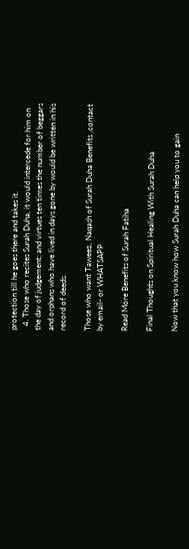protection till he goes there and takes it.
  4. Those who recites Surah Duha, it would intercede for him on the day of judgement; and virtues ten times the number of beggars and orphans who have lived in days gone by would be written in his record of deeds.

Those who want Taweez, Naqash of Surah Duha Benefits ,contact by email- or WHATSAPP

Read More Benefits of Surah Fatiha

Final Thoughts on Spiritual Healing With Surah Duha

Now that you know how Surah Duha can help you to gain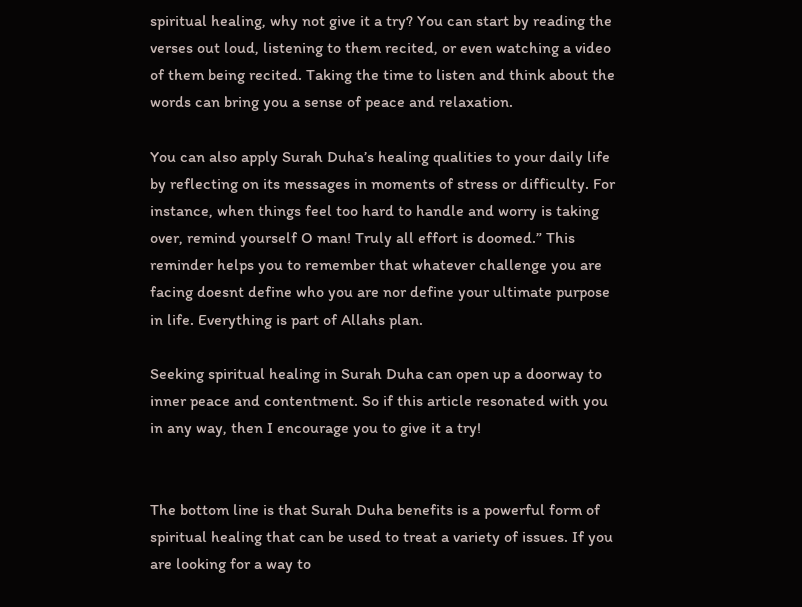spiritual healing, why not give it a try? You can start by reading the verses out loud, listening to them recited, or even watching a video of them being recited. Taking the time to listen and think about the words can bring you a sense of peace and relaxation.

You can also apply Surah Duha’s healing qualities to your daily life by reflecting on its messages in moments of stress or difficulty. For instance, when things feel too hard to handle and worry is taking over, remind yourself O man! Truly all effort is doomed.” This reminder helps you to remember that whatever challenge you are facing doesnt define who you are nor define your ultimate purpose in life. Everything is part of Allahs plan.

Seeking spiritual healing in Surah Duha can open up a doorway to inner peace and contentment. So if this article resonated with you in any way, then I encourage you to give it a try!


The bottom line is that Surah Duha benefits is a powerful form of spiritual healing that can be used to treat a variety of issues. If you are looking for a way to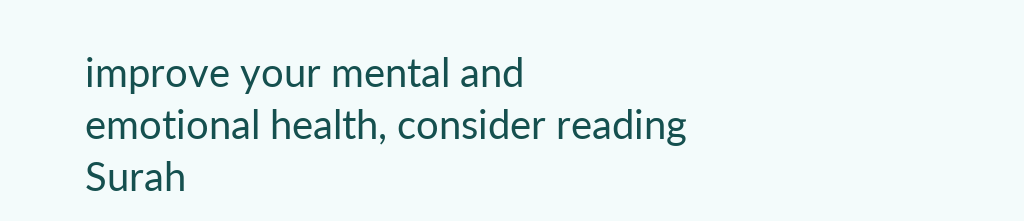improve your mental and emotional health, consider reading Surah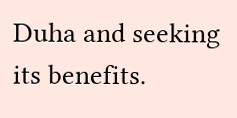Duha and seeking its benefits.